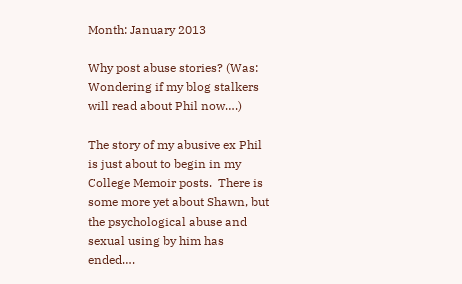Month: January 2013

Why post abuse stories? (Was: Wondering if my blog stalkers will read about Phil now….)

The story of my abusive ex Phil is just about to begin in my College Memoir posts.  There is some more yet about Shawn, but the psychological abuse and sexual using by him has ended….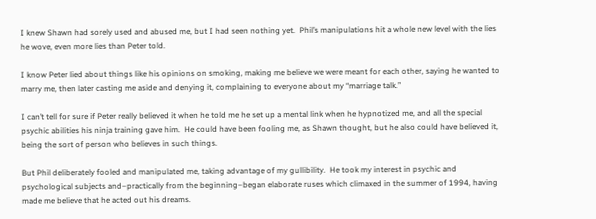I knew Shawn had sorely used and abused me, but I had seen nothing yet.  Phil’s manipulations hit a whole new level with the lies he wove, even more lies than Peter told.

I know Peter lied about things like his opinions on smoking, making me believe we were meant for each other, saying he wanted to marry me, then later casting me aside and denying it, complaining to everyone about my “marriage talk.”

I can’t tell for sure if Peter really believed it when he told me he set up a mental link when he hypnotized me, and all the special psychic abilities his ninja training gave him.  He could have been fooling me, as Shawn thought, but he also could have believed it, being the sort of person who believes in such things.

But Phil deliberately fooled and manipulated me, taking advantage of my gullibility.  He took my interest in psychic and psychological subjects and–practically from the beginning–began elaborate ruses which climaxed in the summer of 1994, having made me believe that he acted out his dreams.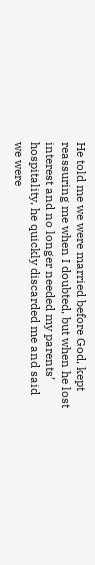He told me we were married before God, kept reassuring me when I doubted, but when he lost interest and no longer needed my parents’ hospitality, he quickly discarded me and said we were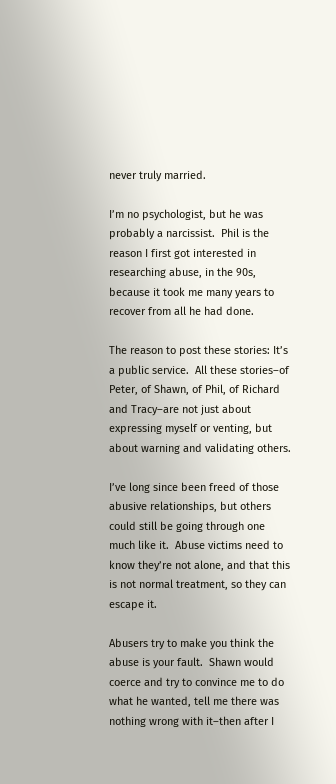never truly married.

I’m no psychologist, but he was probably a narcissist.  Phil is the reason I first got interested in researching abuse, in the 90s, because it took me many years to recover from all he had done.

The reason to post these stories: It’s a public service.  All these stories–of Peter, of Shawn, of Phil, of Richard and Tracy–are not just about expressing myself or venting, but about warning and validating others.

I’ve long since been freed of those abusive relationships, but others could still be going through one much like it.  Abuse victims need to know they’re not alone, and that this is not normal treatment, so they can escape it.

Abusers try to make you think the abuse is your fault.  Shawn would coerce and try to convince me to do what he wanted, tell me there was nothing wrong with it–then after I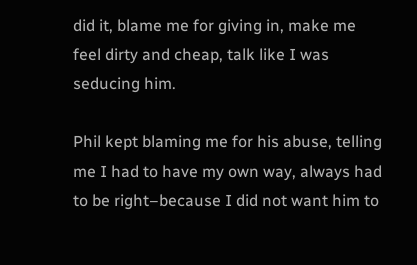did it, blame me for giving in, make me feel dirty and cheap, talk like I was seducing him.

Phil kept blaming me for his abuse, telling me I had to have my own way, always had to be right–because I did not want him to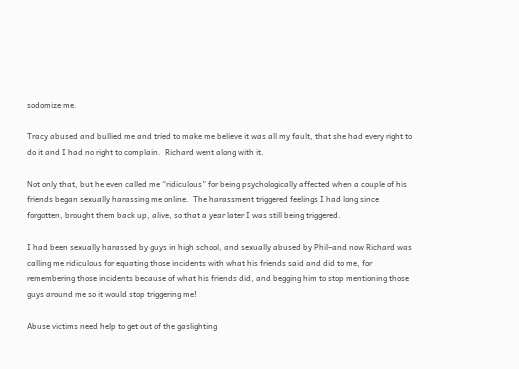sodomize me.

Tracy abused and bullied me and tried to make me believe it was all my fault, that she had every right to do it and I had no right to complain.  Richard went along with it.

Not only that, but he even called me “ridiculous” for being psychologically affected when a couple of his friends began sexually harassing me online.  The harassment triggered feelings I had long since forgotten, brought them back up, alive, so that a year later I was still being triggered.

I had been sexually harassed by guys in high school, and sexually abused by Phil–and now Richard was calling me ridiculous for equating those incidents with what his friends said and did to me, for remembering those incidents because of what his friends did, and begging him to stop mentioning those guys around me so it would stop triggering me!

Abuse victims need help to get out of the gaslighting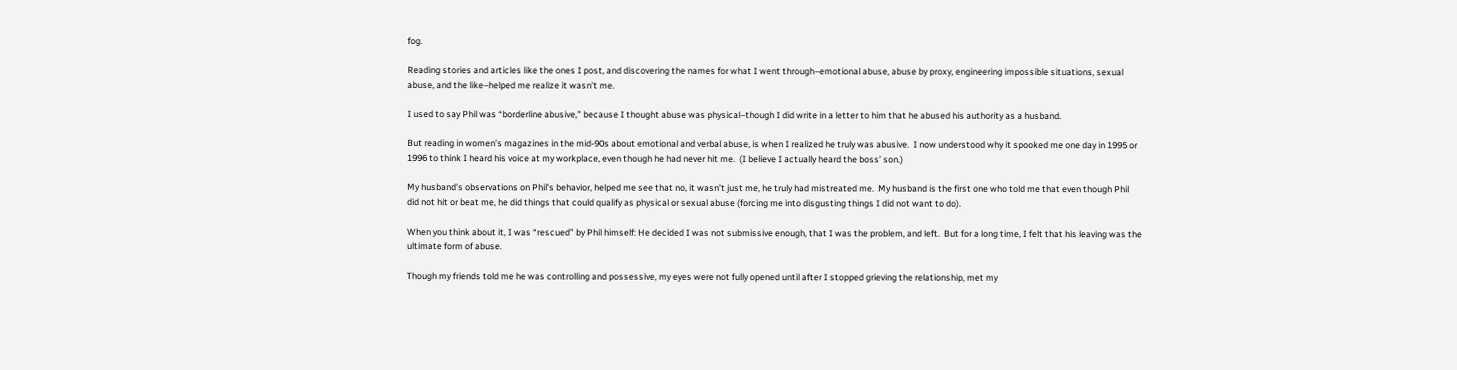fog.

Reading stories and articles like the ones I post, and discovering the names for what I went through–emotional abuse, abuse by proxy, engineering impossible situations, sexual abuse, and the like–helped me realize it wasn’t me.

I used to say Phil was “borderline abusive,” because I thought abuse was physical–though I did write in a letter to him that he abused his authority as a husband.

But reading in women’s magazines in the mid-90s about emotional and verbal abuse, is when I realized he truly was abusive.  I now understood why it spooked me one day in 1995 or 1996 to think I heard his voice at my workplace, even though he had never hit me.  (I believe I actually heard the boss’ son.)

My husband’s observations on Phil’s behavior, helped me see that no, it wasn’t just me, he truly had mistreated me.  My husband is the first one who told me that even though Phil did not hit or beat me, he did things that could qualify as physical or sexual abuse (forcing me into disgusting things I did not want to do).

When you think about it, I was “rescued” by Phil himself: He decided I was not submissive enough, that I was the problem, and left.  But for a long time, I felt that his leaving was the ultimate form of abuse.

Though my friends told me he was controlling and possessive, my eyes were not fully opened until after I stopped grieving the relationship, met my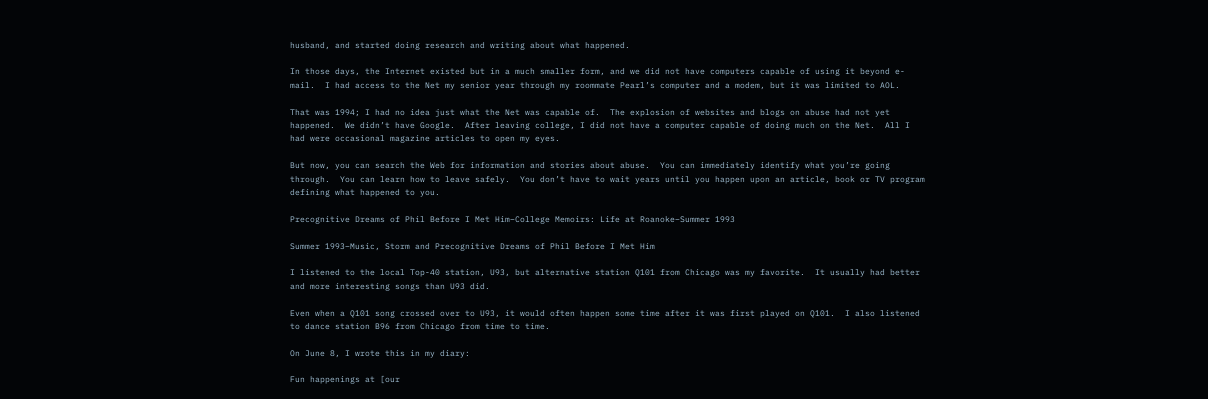husband, and started doing research and writing about what happened.

In those days, the Internet existed but in a much smaller form, and we did not have computers capable of using it beyond e-mail.  I had access to the Net my senior year through my roommate Pearl’s computer and a modem, but it was limited to AOL.

That was 1994; I had no idea just what the Net was capable of.  The explosion of websites and blogs on abuse had not yet happened.  We didn’t have Google.  After leaving college, I did not have a computer capable of doing much on the Net.  All I had were occasional magazine articles to open my eyes.

But now, you can search the Web for information and stories about abuse.  You can immediately identify what you’re going through.  You can learn how to leave safely.  You don’t have to wait years until you happen upon an article, book or TV program defining what happened to you.

Precognitive Dreams of Phil Before I Met Him–College Memoirs: Life at Roanoke–Summer 1993

Summer 1993–Music, Storm and Precognitive Dreams of Phil Before I Met Him

I listened to the local Top-40 station, U93, but alternative station Q101 from Chicago was my favorite.  It usually had better and more interesting songs than U93 did.

Even when a Q101 song crossed over to U93, it would often happen some time after it was first played on Q101.  I also listened to dance station B96 from Chicago from time to time.

On June 8, I wrote this in my diary:

Fun happenings at [our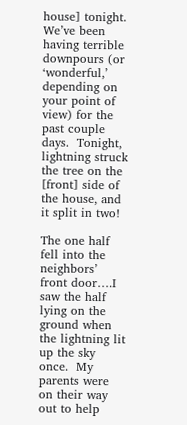house] tonight.  We’ve been having terrible downpours (or ‘wonderful,’ depending on your point of view) for the past couple days.  Tonight, lightning struck the tree on the [front] side of the house, and it split in two!

The one half fell into the neighbors’ front door….I saw the half lying on the ground when the lightning lit up the sky once.  My parents were on their way out to help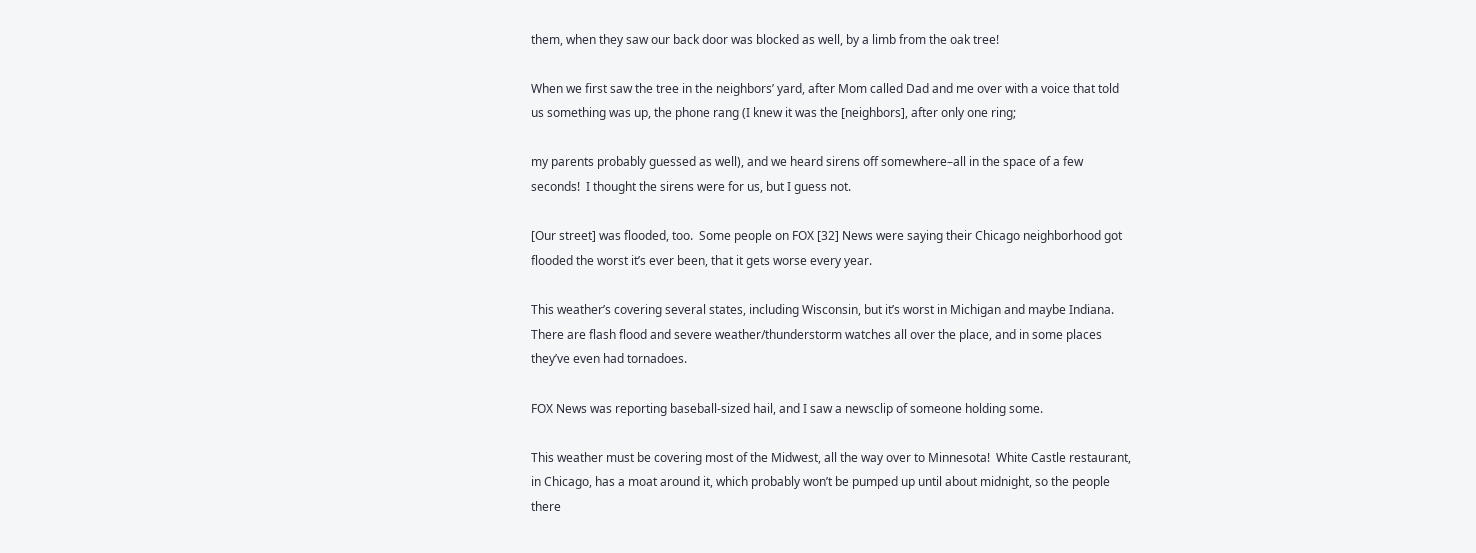them, when they saw our back door was blocked as well, by a limb from the oak tree!

When we first saw the tree in the neighbors’ yard, after Mom called Dad and me over with a voice that told us something was up, the phone rang (I knew it was the [neighbors], after only one ring;

my parents probably guessed as well), and we heard sirens off somewhere–all in the space of a few seconds!  I thought the sirens were for us, but I guess not.

[Our street] was flooded, too.  Some people on FOX [32] News were saying their Chicago neighborhood got flooded the worst it’s ever been, that it gets worse every year.

This weather’s covering several states, including Wisconsin, but it’s worst in Michigan and maybe Indiana.  There are flash flood and severe weather/thunderstorm watches all over the place, and in some places they’ve even had tornadoes.

FOX News was reporting baseball-sized hail, and I saw a newsclip of someone holding some.

This weather must be covering most of the Midwest, all the way over to Minnesota!  White Castle restaurant, in Chicago, has a moat around it, which probably won’t be pumped up until about midnight, so the people there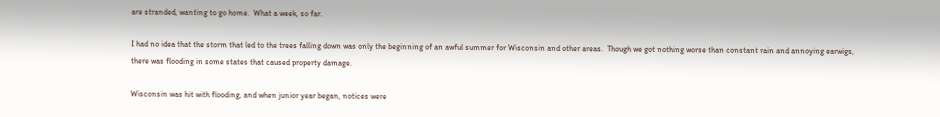are stranded, wanting to go home.  What a week, so far.

I had no idea that the storm that led to the trees falling down was only the beginning of an awful summer for Wisconsin and other areas.  Though we got nothing worse than constant rain and annoying earwigs, there was flooding in some states that caused property damage.

Wisconsin was hit with flooding, and when junior year began, notices were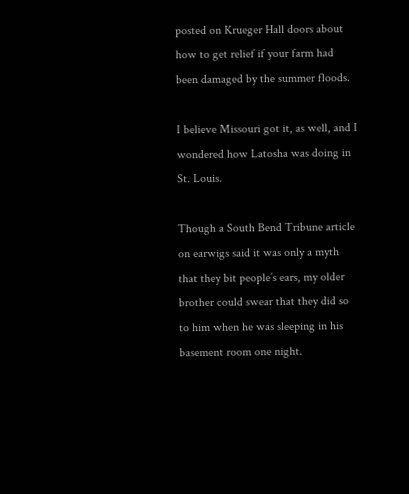posted on Krueger Hall doors about how to get relief if your farm had been damaged by the summer floods.

I believe Missouri got it, as well, and I wondered how Latosha was doing in St. Louis.

Though a South Bend Tribune article on earwigs said it was only a myth that they bit people’s ears, my older brother could swear that they did so to him when he was sleeping in his basement room one night.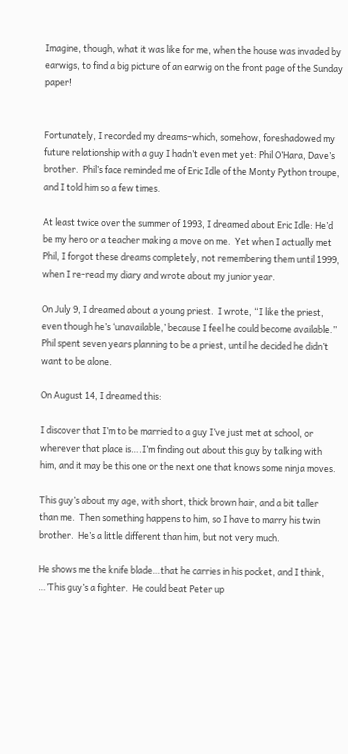Imagine, though, what it was like for me, when the house was invaded by earwigs, to find a big picture of an earwig on the front page of the Sunday paper!


Fortunately, I recorded my dreams–which, somehow, foreshadowed my future relationship with a guy I hadn’t even met yet: Phil O’Hara, Dave’s brother.  Phil’s face reminded me of Eric Idle of the Monty Python troupe, and I told him so a few times.

At least twice over the summer of 1993, I dreamed about Eric Idle: He’d be my hero or a teacher making a move on me.  Yet when I actually met Phil, I forgot these dreams completely, not remembering them until 1999, when I re-read my diary and wrote about my junior year.

On July 9, I dreamed about a young priest.  I wrote, “I like the priest, even though he’s ‘unavailable,’ because I feel he could become available.”  Phil spent seven years planning to be a priest, until he decided he didn’t want to be alone.

On August 14, I dreamed this:

I discover that I’m to be married to a guy I’ve just met at school, or wherever that place is….I’m finding out about this guy by talking with him, and it may be this one or the next one that knows some ninja moves.

This guy’s about my age, with short, thick brown hair, and a bit taller than me.  Then something happens to him, so I have to marry his twin brother.  He’s a little different than him, but not very much.

He shows me the knife blade…that he carries in his pocket, and I think, …’This guy’s a fighter.  He could beat Peter up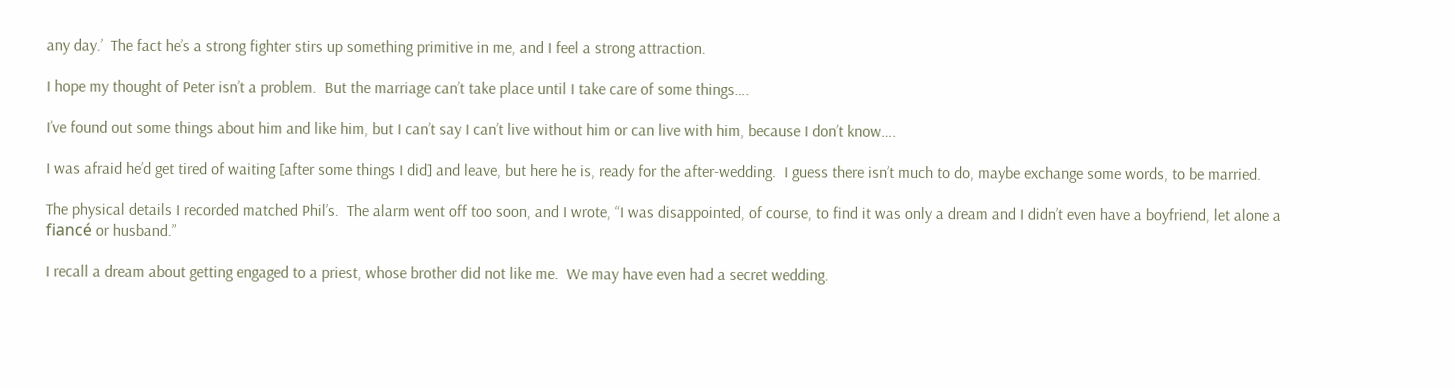any day.’  The fact he’s a strong fighter stirs up something primitive in me, and I feel a strong attraction.

I hope my thought of Peter isn’t a problem.  But the marriage can’t take place until I take care of some things….

I’ve found out some things about him and like him, but I can’t say I can’t live without him or can live with him, because I don’t know….

I was afraid he’d get tired of waiting [after some things I did] and leave, but here he is, ready for the after-wedding.  I guess there isn’t much to do, maybe exchange some words, to be married.

The physical details I recorded matched Phil’s.  The alarm went off too soon, and I wrote, “I was disappointed, of course, to find it was only a dream and I didn’t even have a boyfriend, let alone a fiancé or husband.”

I recall a dream about getting engaged to a priest, whose brother did not like me.  We may have even had a secret wedding.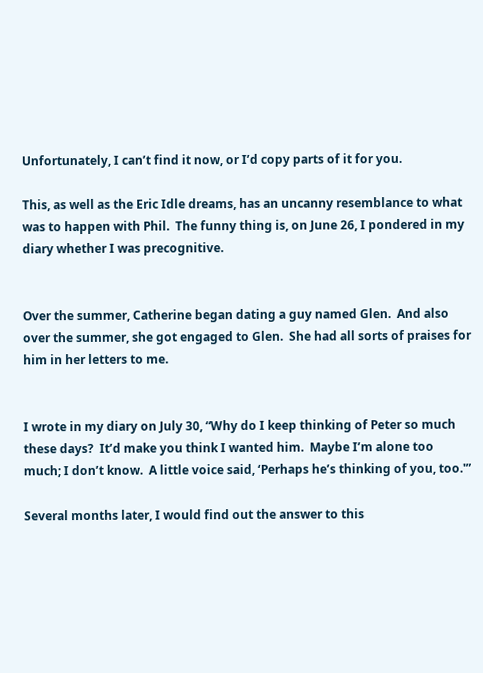Unfortunately, I can’t find it now, or I’d copy parts of it for you.

This, as well as the Eric Idle dreams, has an uncanny resemblance to what was to happen with Phil.  The funny thing is, on June 26, I pondered in my diary whether I was precognitive.


Over the summer, Catherine began dating a guy named Glen.  And also over the summer, she got engaged to Glen.  She had all sorts of praises for him in her letters to me.


I wrote in my diary on July 30, “Why do I keep thinking of Peter so much these days?  It’d make you think I wanted him.  Maybe I’m alone too much; I don’t know.  A little voice said, ‘Perhaps he’s thinking of you, too.'”

Several months later, I would find out the answer to this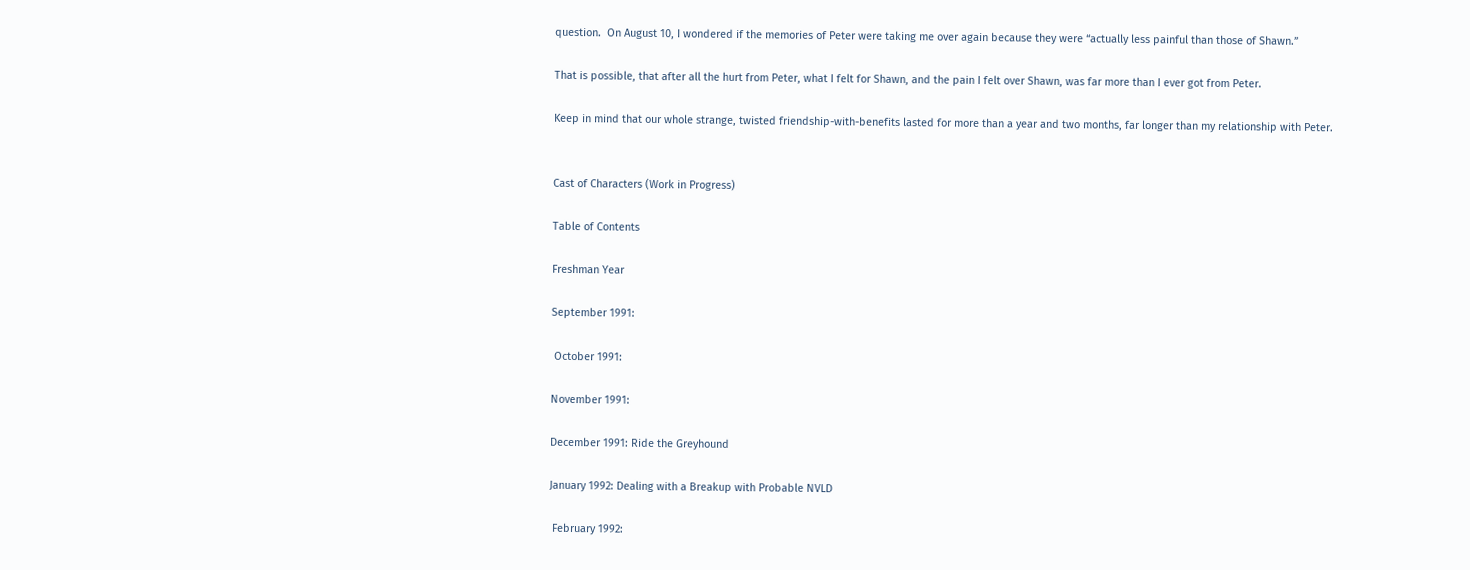question.  On August 10, I wondered if the memories of Peter were taking me over again because they were “actually less painful than those of Shawn.”

That is possible, that after all the hurt from Peter, what I felt for Shawn, and the pain I felt over Shawn, was far more than I ever got from Peter.

Keep in mind that our whole strange, twisted friendship-with-benefits lasted for more than a year and two months, far longer than my relationship with Peter.


Cast of Characters (Work in Progress)

Table of Contents

Freshman Year

September 1991:

 October 1991:

November 1991:

December 1991: Ride the Greyhound

January 1992: Dealing with a Breakup with Probable NVLD

 February 1992: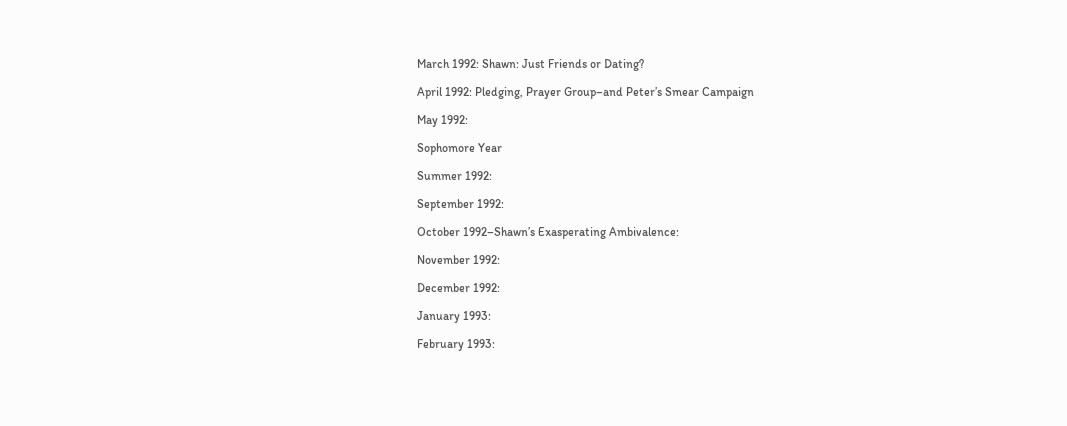March 1992: Shawn: Just Friends or Dating?

April 1992: Pledging, Prayer Group–and Peter’s Smear Campaign

May 1992:

Sophomore Year

Summer 1992:

September 1992:

October 1992–Shawn’s Exasperating Ambivalence:

November 1992:

December 1992:

January 1993:

February 1993: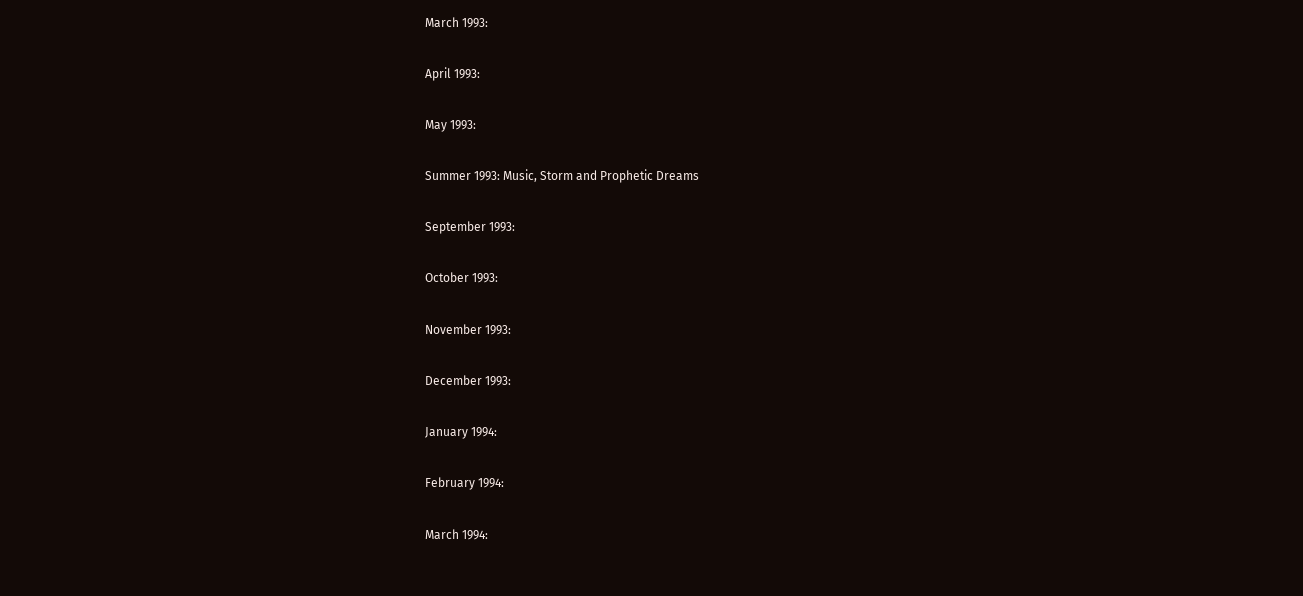March 1993:

April 1993:

May 1993:

Summer 1993: Music, Storm and Prophetic Dreams

September 1993:

October 1993:

November 1993:

December 1993:

January 1994:

February 1994:

March 1994: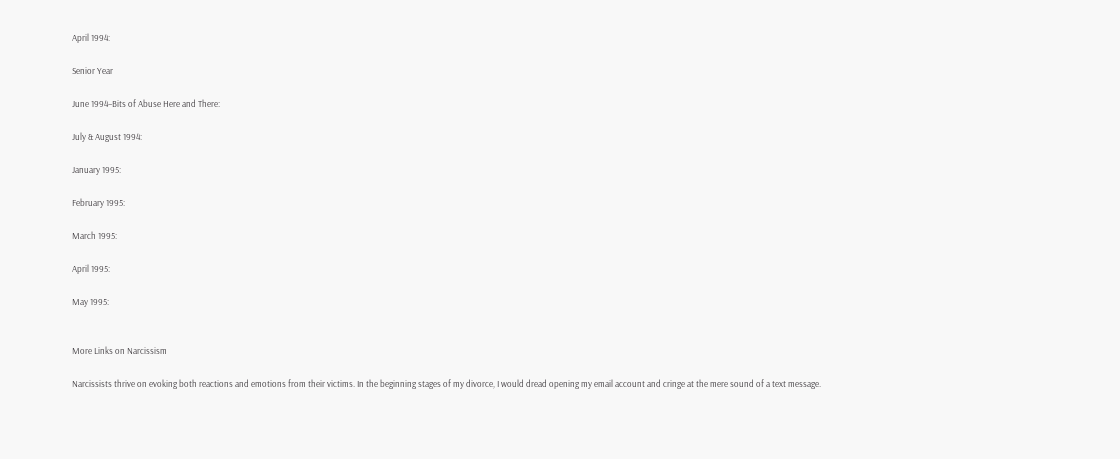April 1994:

Senior Year

June 1994–Bits of Abuse Here and There:

July & August 1994:

January 1995:

February 1995:

March 1995:

April 1995:

May 1995:


More Links on Narcissism

Narcissists thrive on evoking both reactions and emotions from their victims. In the beginning stages of my divorce, I would dread opening my email account and cringe at the mere sound of a text message.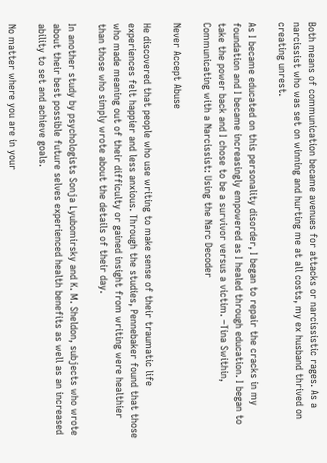Both means of communication became avenues for attacks or narcissistic rages. As a narcissist who was set on winning and hurting me at all costs, my ex husband thrived on creating unrest.

As I became educated on this personality disorder, I began to repair the cracks in my foundation and I became increasingly empowered as I healed through education. I began to take the power back and I chose to be a survivor versus a victim. –Tina Swithin, Communicating with a Narcissist: Using the Narc Decoder

Never Accept Abuse

He discovered that people who use writing to make sense of their traumatic life experiences felt happier and less anxious. Through the studies, Pennebaker found that those who made meaning out of their difficulty or gained insight from writing were healthier than those who simply wrote about the details of their day.

In another study by psychologists Sonja Lyubomirsky and K. M. Sheldon, subjects who wrote about their best possible future selves experienced health benefits as well as an increased ability to set and achieve goals.

No matter where you are in your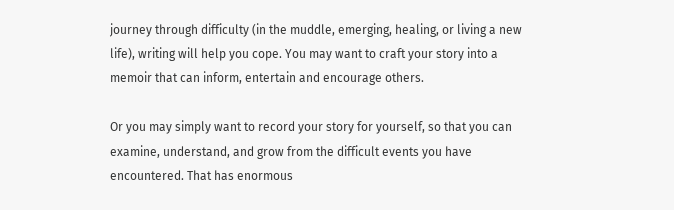journey through difficulty (in the muddle, emerging, healing, or living a new life), writing will help you cope. You may want to craft your story into a memoir that can inform, entertain and encourage others.

Or you may simply want to record your story for yourself, so that you can examine, understand, and grow from the difficult events you have encountered. That has enormous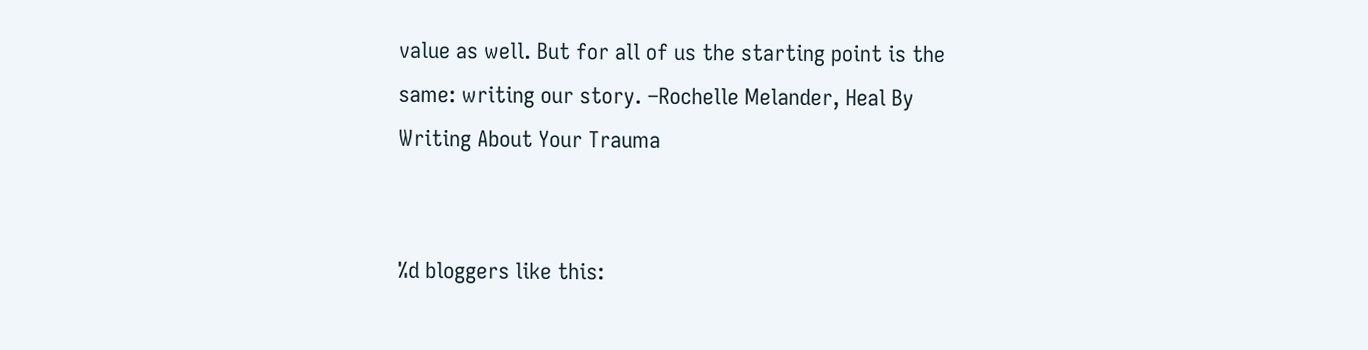value as well. But for all of us the starting point is the same: writing our story. –Rochelle Melander, Heal By Writing About Your Trauma


%d bloggers like this: